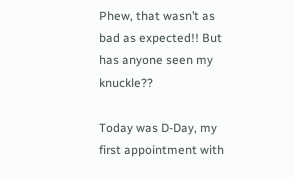Phew, that wasn’t as bad as expected!! But has anyone seen my knuckle??

Today was D-Day, my first appointment with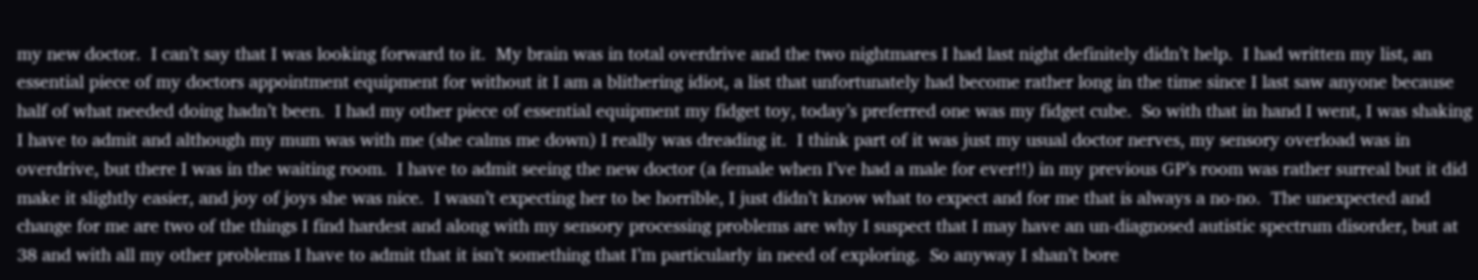my new doctor.  I can’t say that I was looking forward to it.  My brain was in total overdrive and the two nightmares I had last night definitely didn’t help.  I had written my list, an essential piece of my doctors appointment equipment for without it I am a blithering idiot, a list that unfortunately had become rather long in the time since I last saw anyone because half of what needed doing hadn’t been.  I had my other piece of essential equipment my fidget toy, today’s preferred one was my fidget cube.  So with that in hand I went, I was shaking I have to admit and although my mum was with me (she calms me down) I really was dreading it.  I think part of it was just my usual doctor nerves, my sensory overload was in overdrive, but there I was in the waiting room.  I have to admit seeing the new doctor (a female when I’ve had a male for ever!!) in my previous GP’s room was rather surreal but it did make it slightly easier, and joy of joys she was nice.  I wasn’t expecting her to be horrible, I just didn’t know what to expect and for me that is always a no-no.  The unexpected and change for me are two of the things I find hardest and along with my sensory processing problems are why I suspect that I may have an un-diagnosed autistic spectrum disorder, but at 38 and with all my other problems I have to admit that it isn’t something that I’m particularly in need of exploring.  So anyway I shan’t bore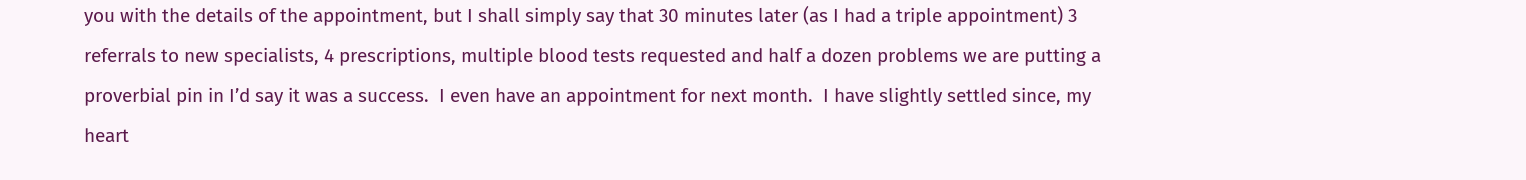you with the details of the appointment, but I shall simply say that 30 minutes later (as I had a triple appointment) 3 referrals to new specialists, 4 prescriptions, multiple blood tests requested and half a dozen problems we are putting a proverbial pin in I’d say it was a success.  I even have an appointment for next month.  I have slightly settled since, my heart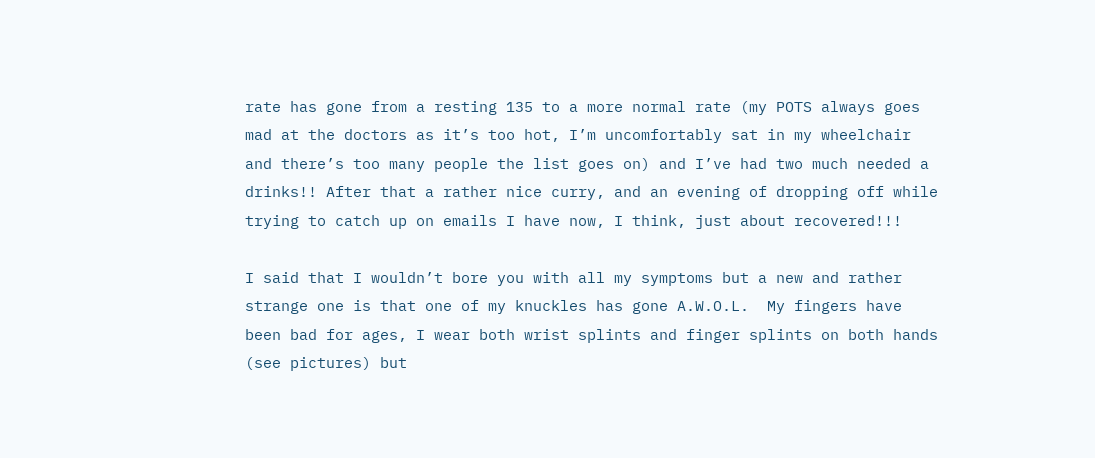rate has gone from a resting 135 to a more normal rate (my POTS always goes mad at the doctors as it’s too hot, I’m uncomfortably sat in my wheelchair and there’s too many people the list goes on) and I’ve had two much needed a drinks!! After that a rather nice curry, and an evening of dropping off while trying to catch up on emails I have now, I think, just about recovered!!!

I said that I wouldn’t bore you with all my symptoms but a new and rather strange one is that one of my knuckles has gone A.W.O.L.  My fingers have been bad for ages, I wear both wrist splints and finger splints on both hands (see pictures) but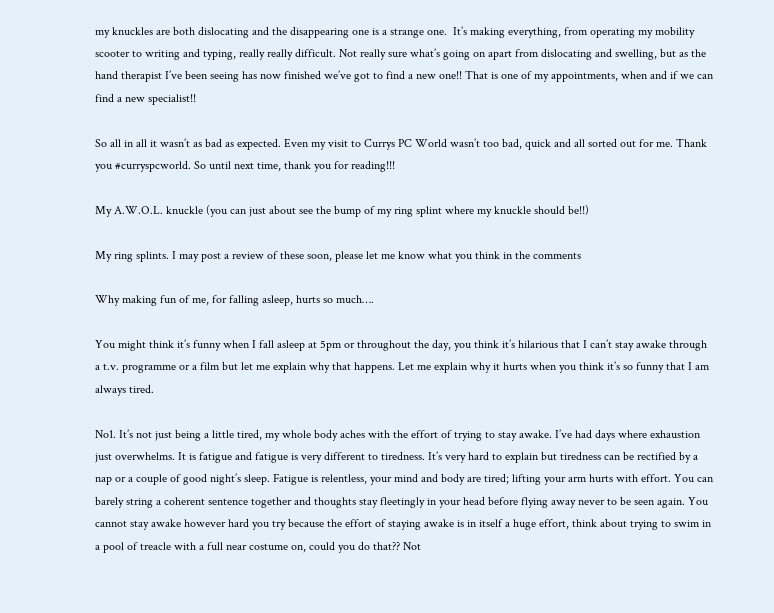my knuckles are both dislocating and the disappearing one is a strange one.  It’s making everything, from operating my mobility scooter to writing and typing, really really difficult. Not really sure what’s going on apart from dislocating and swelling, but as the hand therapist I’ve been seeing has now finished we’ve got to find a new one!! That is one of my appointments, when and if we can find a new specialist!!

So all in all it wasn’t as bad as expected. Even my visit to Currys PC World wasn’t too bad, quick and all sorted out for me. Thank you #curryspcworld. So until next time, thank you for reading!!!

My A.W.O.L. knuckle (you can just about see the bump of my ring splint where my knuckle should be!!)

My ring splints. I may post a review of these soon, please let me know what you think in the comments

Why making fun of me, for falling asleep, hurts so much….

You might think it’s funny when I fall asleep at 5pm or throughout the day, you think it’s hilarious that I can’t stay awake through a t.v. programme or a film but let me explain why that happens. Let me explain why it hurts when you think it’s so funny that I am always tired.

No1. It’s not just being a little tired, my whole body aches with the effort of trying to stay awake. I’ve had days where exhaustion just overwhelms. It is fatigue and fatigue is very different to tiredness. It’s very hard to explain but tiredness can be rectified by a nap or a couple of good night’s sleep. Fatigue is relentless, your mind and body are tired; lifting your arm hurts with effort. You can barely string a coherent sentence together and thoughts stay fleetingly in your head before flying away never to be seen again. You cannot stay awake however hard you try because the effort of staying awake is in itself a huge effort, think about trying to swim in a pool of treacle with a full near costume on, could you do that?? Not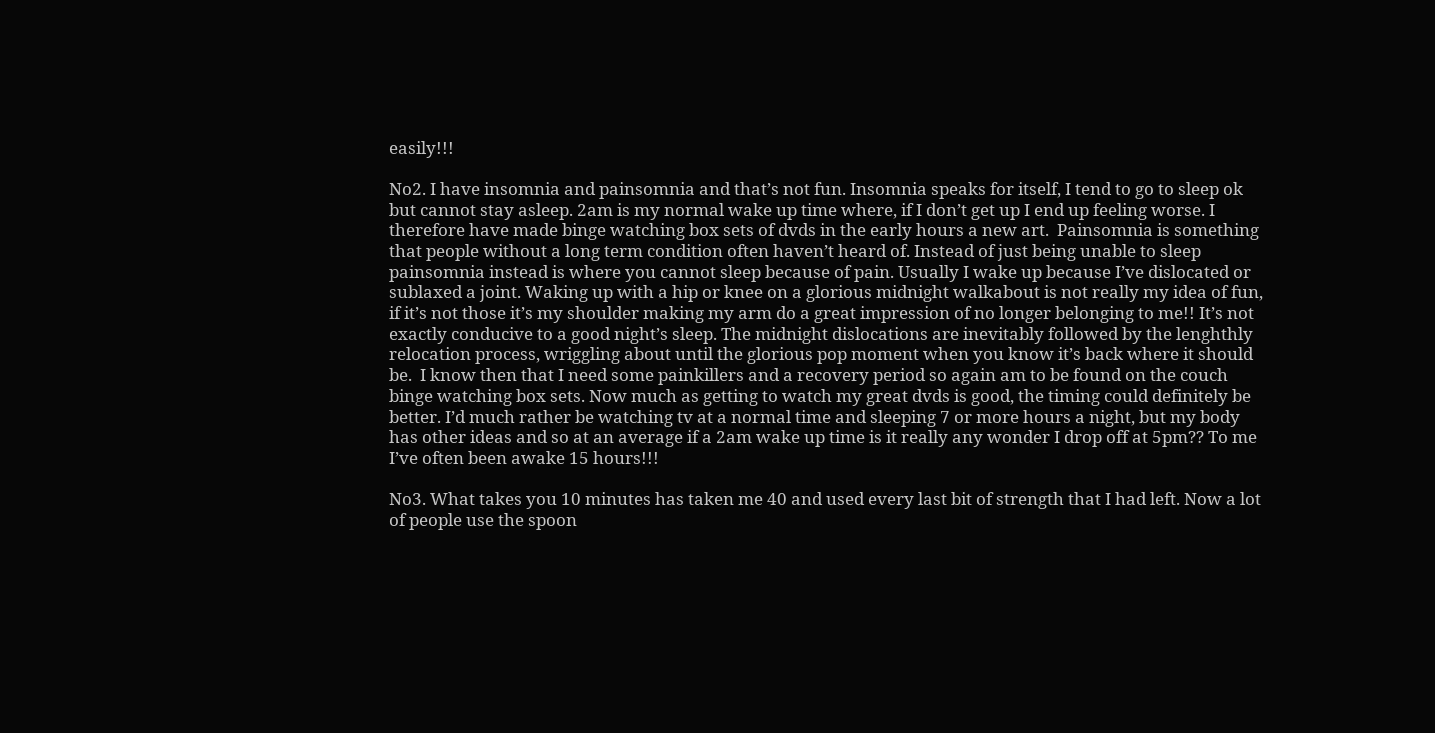easily!!!

No2. I have insomnia and painsomnia and that’s not fun. Insomnia speaks for itself, I tend to go to sleep ok but cannot stay asleep. 2am is my normal wake up time where, if I don’t get up I end up feeling worse. I therefore have made binge watching box sets of dvds in the early hours a new art.  Painsomnia is something that people without a long term condition often haven’t heard of. Instead of just being unable to sleep painsomnia instead is where you cannot sleep because of pain. Usually I wake up because I’ve dislocated or sublaxed a joint. Waking up with a hip or knee on a glorious midnight walkabout is not really my idea of fun, if it’s not those it’s my shoulder making my arm do a great impression of no longer belonging to me!! It’s not exactly conducive to a good night’s sleep. The midnight dislocations are inevitably followed by the lenghthly relocation process, wriggling about until the glorious pop moment when you know it’s back where it should be.  I know then that I need some painkillers and a recovery period so again am to be found on the couch binge watching box sets. Now much as getting to watch my great dvds is good, the timing could definitely be better. I’d much rather be watching tv at a normal time and sleeping 7 or more hours a night, but my body has other ideas and so at an average if a 2am wake up time is it really any wonder I drop off at 5pm?? To me I’ve often been awake 15 hours!!!

No3. What takes you 10 minutes has taken me 40 and used every last bit of strength that I had left. Now a lot of people use the spoon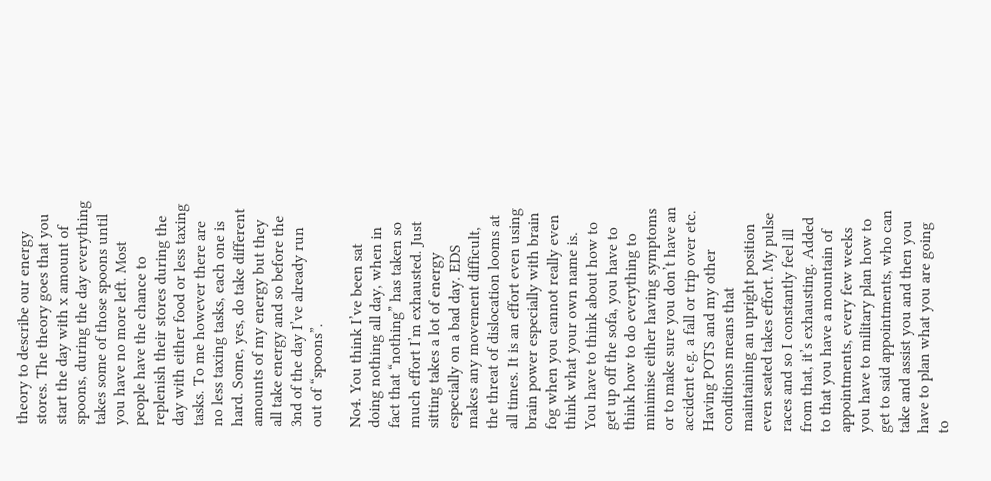theory to describe our energy stores. The theory goes that you start the day with x amount of spoons, during the day everything takes some of those spoons until you have no more left. Most people have the chance to replenish their stores during the day with either food or less taxing tasks. To me however there are no less taxing tasks, each one is hard. Some, yes, do take different amounts of my energy but they all take energy and so before the 3nd of the day I’ve already run out of “spoons”.

No4. You think I’ve been sat doing nothing all day, when in fact that “nothing” has taken so much effort I’m exhausted. Just sitting takes a lot of energy especially on a bad day. EDS makes any movement difficult, the threat of dislocation looms at all times. It is an effort even using brain power especially with brain fog when you cannot really even think what your own name is. You have to think about how to get up off the sofa, you have to think how to do everything to minimise either having symptoms or to make sure you don’t have an accident e.g. a fall or trip over etc. Having POTS and my other conditions means that maintaining an upright position even seated takes effort. My pulse races and so I constantly feel ill from that, it’s exhausting. Added to that you have a mountain of appointments, every few weeks you have to military plan how to get to said appointments, who can take and assist you and then you have to plan what you are going to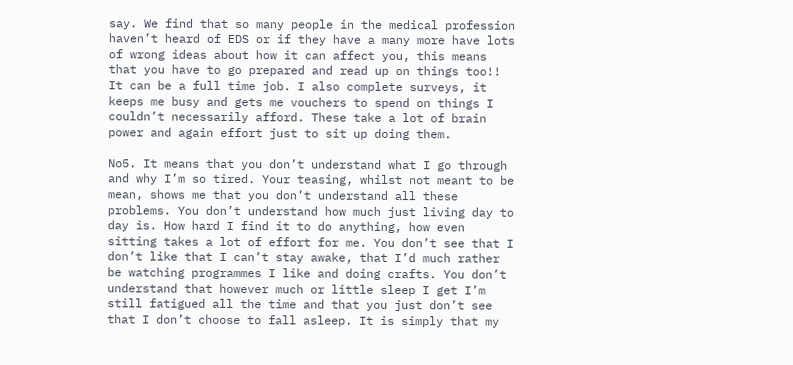say. We find that so many people in the medical profession haven’t heard of EDS or if they have a many more have lots of wrong ideas about how it can affect you, this means that you have to go prepared and read up on things too!! It can be a full time job. I also complete surveys, it keeps me busy and gets me vouchers to spend on things I couldn’t necessarily afford. These take a lot of brain power and again effort just to sit up doing them.

No5. It means that you don’t understand what I go through and why I’m so tired. Your teasing, whilst not meant to be mean, shows me that you don’t understand all these problems. You don’t understand how much just living day to day is. How hard I find it to do anything, how even sitting takes a lot of effort for me. You don’t see that I don’t like that I can’t stay awake, that I’d much rather be watching programmes I like and doing crafts. You don’t understand that however much or little sleep I get I’m still fatigued all the time and that you just don’t see that I don’t choose to fall asleep. It is simply that my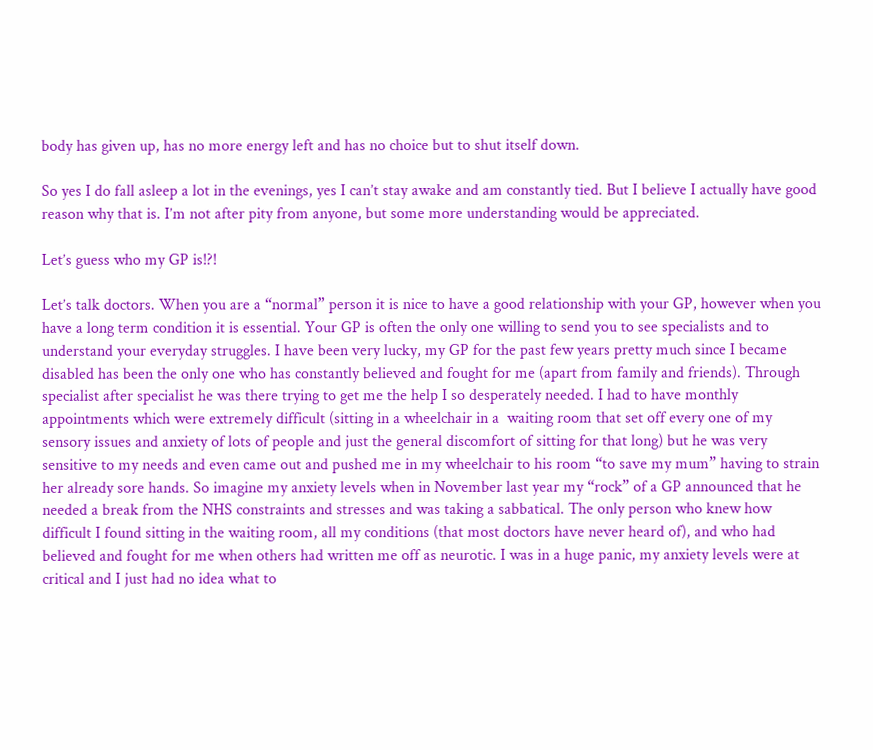body has given up, has no more energy left and has no choice but to shut itself down.

So yes I do fall asleep a lot in the evenings, yes I can’t stay awake and am constantly tied. But I believe I actually have good reason why that is. I’m not after pity from anyone, but some more understanding would be appreciated.

Let’s guess who my GP is!?!

Let’s talk doctors. When you are a “normal” person it is nice to have a good relationship with your GP, however when you have a long term condition it is essential. Your GP is often the only one willing to send you to see specialists and to understand your everyday struggles. I have been very lucky, my GP for the past few years pretty much since I became disabled has been the only one who has constantly believed and fought for me (apart from family and friends). Through specialist after specialist he was there trying to get me the help I so desperately needed. I had to have monthly appointments which were extremely difficult (sitting in a wheelchair in a  waiting room that set off every one of my sensory issues and anxiety of lots of people and just the general discomfort of sitting for that long) but he was very sensitive to my needs and even came out and pushed me in my wheelchair to his room “to save my mum” having to strain her already sore hands. So imagine my anxiety levels when in November last year my “rock” of a GP announced that he needed a break from the NHS constraints and stresses and was taking a sabbatical. The only person who knew how difficult I found sitting in the waiting room, all my conditions (that most doctors have never heard of), and who had believed and fought for me when others had written me off as neurotic. I was in a huge panic, my anxiety levels were at critical and I just had no idea what to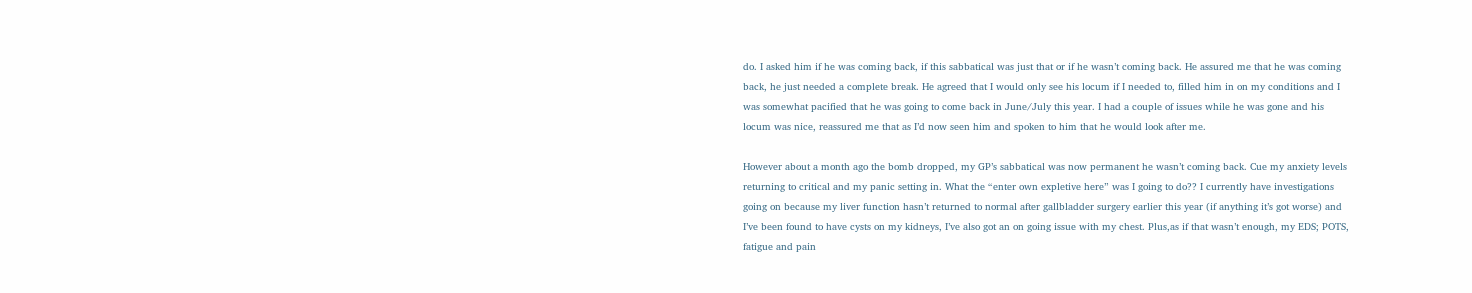do. I asked him if he was coming back, if this sabbatical was just that or if he wasn’t coming back. He assured me that he was coming back, he just needed a complete break. He agreed that I would only see his locum if I needed to, filled him in on my conditions and I was somewhat pacified that he was going to come back in June/July this year. I had a couple of issues while he was gone and his locum was nice, reassured me that as I’d now seen him and spoken to him that he would look after me.

However about a month ago the bomb dropped, my GP’s sabbatical was now permanent he wasn’t coming back. Cue my anxiety levels returning to critical and my panic setting in. What the “enter own expletive here” was I going to do?? I currently have investigations going on because my liver function hasn’t returned to normal after gallbladder surgery earlier this year (if anything it’s got worse) and I’ve been found to have cysts on my kidneys, I’ve also got an on going issue with my chest. Plus,as if that wasn’t enough, my EDS; POTS, fatigue and pain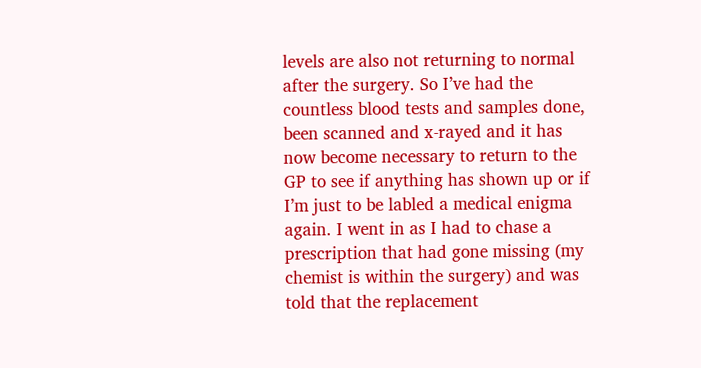levels are also not returning to normal after the surgery. So I’ve had the countless blood tests and samples done, been scanned and x-rayed and it has now become necessary to return to the GP to see if anything has shown up or if I’m just to be labled a medical enigma again. I went in as I had to chase a prescription that had gone missing (my chemist is within the surgery) and was told that the replacement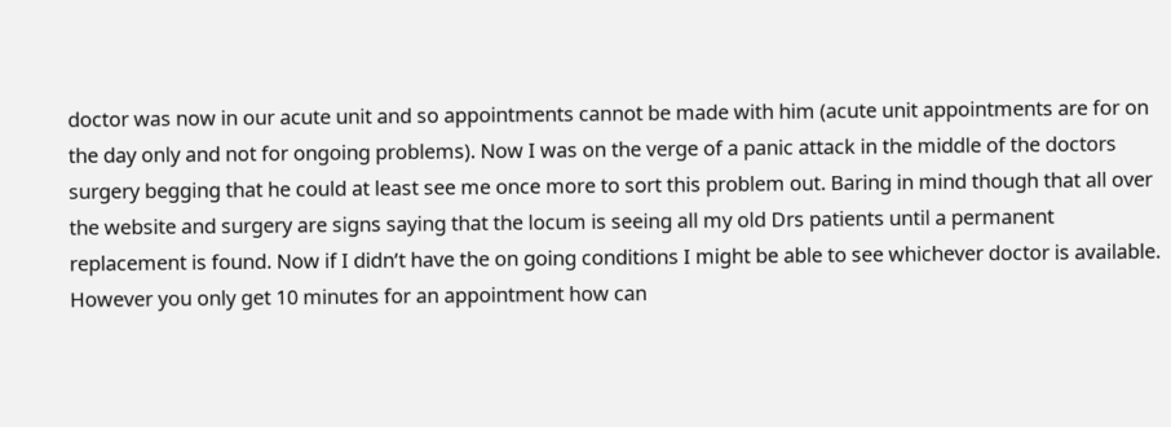doctor was now in our acute unit and so appointments cannot be made with him (acute unit appointments are for on the day only and not for ongoing problems). Now I was on the verge of a panic attack in the middle of the doctors surgery begging that he could at least see me once more to sort this problem out. Baring in mind though that all over the website and surgery are signs saying that the locum is seeing all my old Drs patients until a permanent replacement is found. Now if I didn’t have the on going conditions I might be able to see whichever doctor is available. However you only get 10 minutes for an appointment how can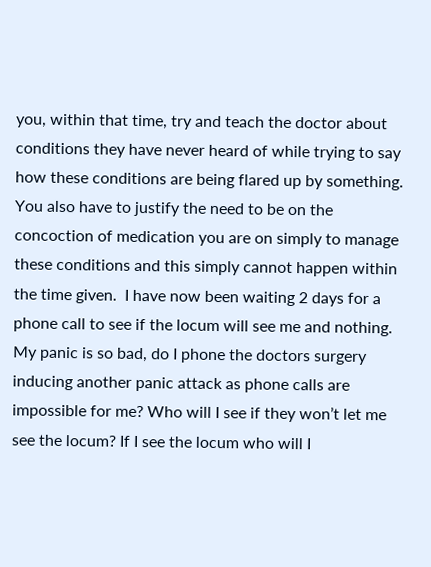you, within that time, try and teach the doctor about conditions they have never heard of while trying to say how these conditions are being flared up by something. You also have to justify the need to be on the concoction of medication you are on simply to manage these conditions and this simply cannot happen within the time given.  I have now been waiting 2 days for a phone call to see if the locum will see me and nothing. My panic is so bad, do I phone the doctors surgery inducing another panic attack as phone calls are impossible for me? Who will I see if they won’t let me see the locum? If I see the locum who will I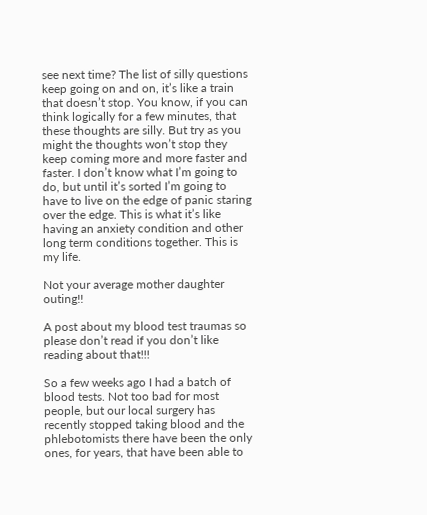see next time? The list of silly questions keep going on and on, it’s like a train that doesn’t stop. You know, if you can think logically for a few minutes, that these thoughts are silly. But try as you might the thoughts won’t stop they keep coming more and more faster and faster. I don’t know what I’m going to do, but until it’s sorted I’m going to have to live on the edge of panic staring over the edge. This is what it’s like having an anxiety condition and other long term conditions together. This is my life.

Not your average mother daughter outing!!

A post about my blood test traumas so please don’t read if you don’t like reading about that!!!

So a few weeks ago I had a batch of blood tests. Not too bad for most people, but our local surgery has recently stopped taking blood and the phlebotomists there have been the only ones, for years, that have been able to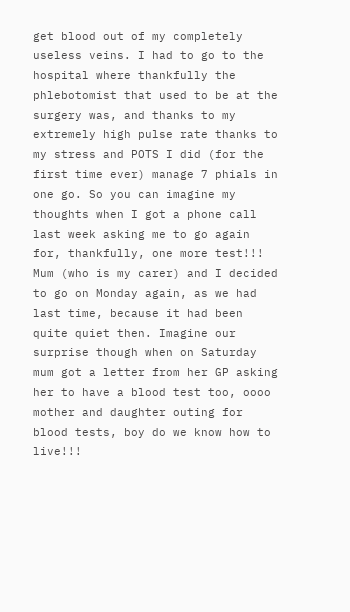get blood out of my completely useless veins. I had to go to the hospital where thankfully the phlebotomist that used to be at the surgery was, and thanks to my extremely high pulse rate thanks to my stress and POTS I did (for the first time ever) manage 7 phials in one go. So you can imagine my thoughts when I got a phone call last week asking me to go again for, thankfully, one more test!!! Mum (who is my carer) and I decided to go on Monday again, as we had last time, because it had been quite quiet then. Imagine our surprise though when on Saturday mum got a letter from her GP asking her to have a blood test too, oooo mother and daughter outing for blood tests, boy do we know how to live!!!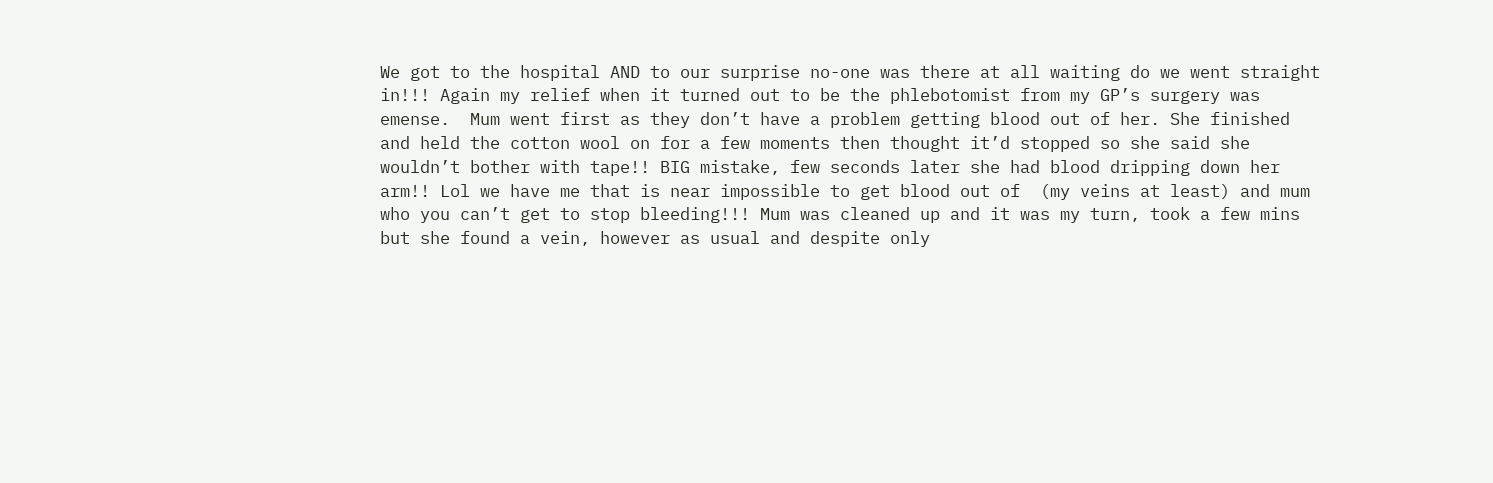We got to the hospital AND to our surprise no-one was there at all waiting do we went straight in!!! Again my relief when it turned out to be the phlebotomist from my GP’s surgery was emense.  Mum went first as they don’t have a problem getting blood out of her. She finished and held the cotton wool on for a few moments then thought it’d stopped so she said she wouldn’t bother with tape!! BIG mistake, few seconds later she had blood dripping down her arm!! Lol we have me that is near impossible to get blood out of  (my veins at least) and mum who you can’t get to stop bleeding!!! Mum was cleaned up and it was my turn, took a few mins but she found a vein, however as usual and despite only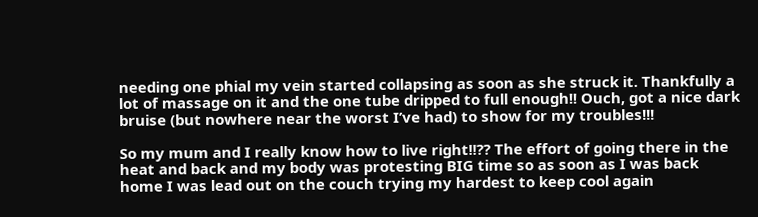needing one phial my vein started collapsing as soon as she struck it. Thankfully a lot of massage on it and the one tube dripped to full enough!! Ouch, got a nice dark bruise (but nowhere near the worst I’ve had) to show for my troubles!!!

So my mum and I really know how to live right!!?? The effort of going there in the heat and back and my body was protesting BIG time so as soon as I was back home I was lead out on the couch trying my hardest to keep cool again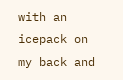with an icepack on my back and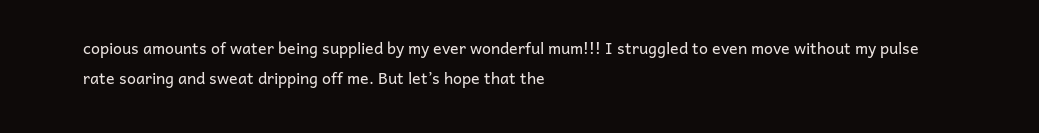copious amounts of water being supplied by my ever wonderful mum!!! I struggled to even move without my pulse rate soaring and sweat dripping off me. But let’s hope that the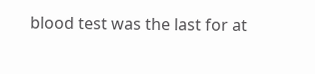blood test was the last for at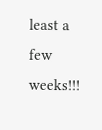least a few weeks!!!